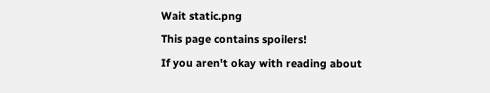Wait static.png
This page contains spoilers!
If you aren't okay with reading about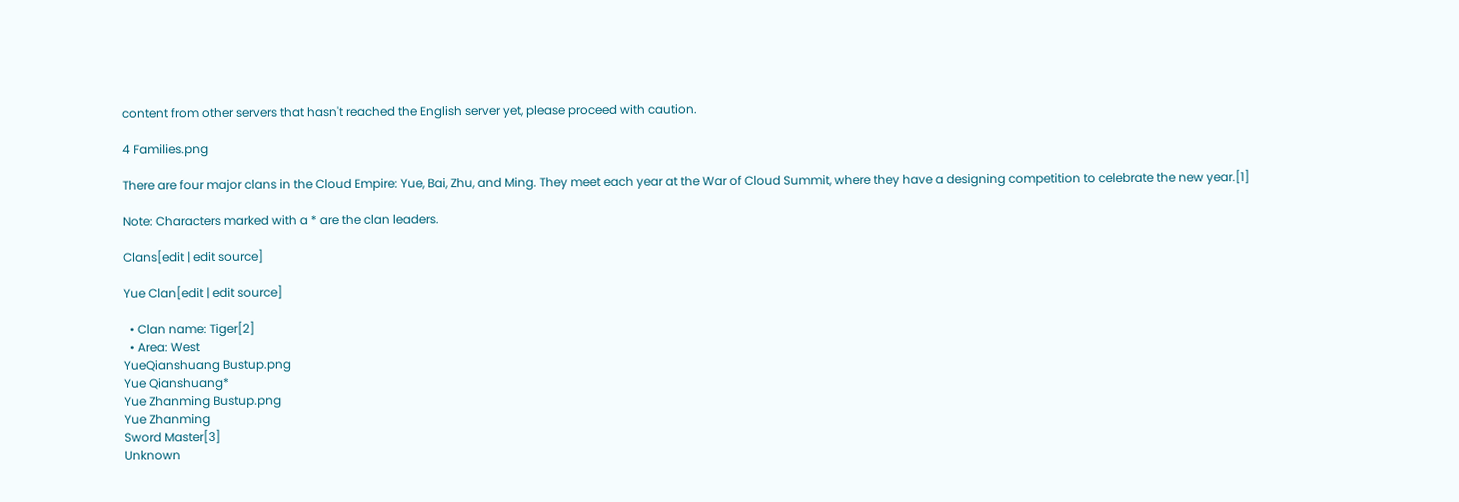content from other servers that hasn't reached the English server yet, please proceed with caution.

4 Families.png

There are four major clans in the Cloud Empire: Yue, Bai, Zhu, and Ming. They meet each year at the War of Cloud Summit, where they have a designing competition to celebrate the new year.[1]

Note: Characters marked with a * are the clan leaders.

Clans[edit | edit source]

Yue Clan[edit | edit source]

  • Clan name: Tiger[2]
  • Area: West
YueQianshuang Bustup.png
Yue Qianshuang*
Yue Zhanming Bustup.png
Yue Zhanming
Sword Master[3]
Unknown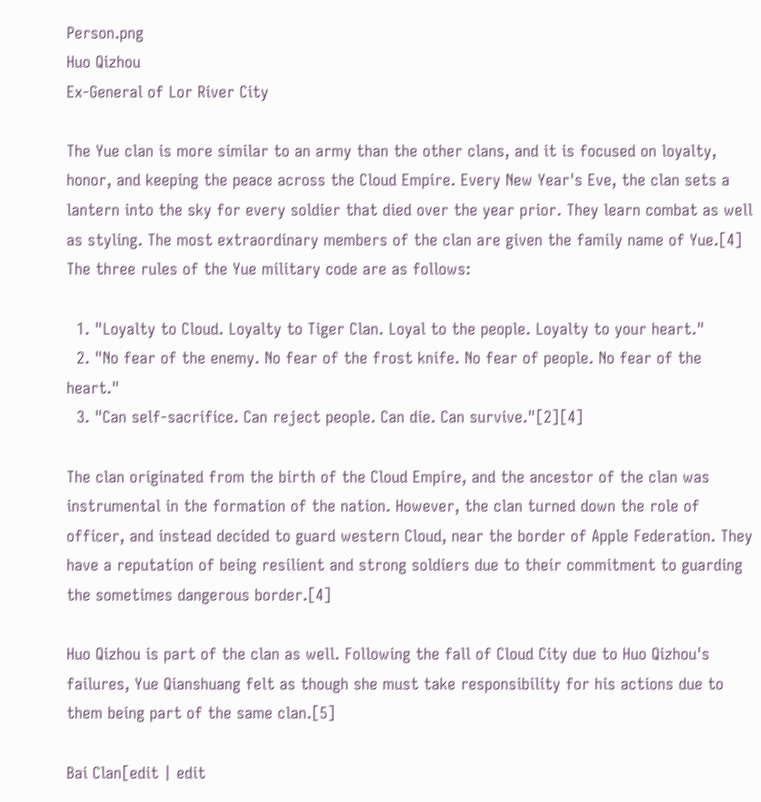Person.png
Huo Qizhou
Ex-General of Lor River City

The Yue clan is more similar to an army than the other clans, and it is focused on loyalty, honor, and keeping the peace across the Cloud Empire. Every New Year's Eve, the clan sets a lantern into the sky for every soldier that died over the year prior. They learn combat as well as styling. The most extraordinary members of the clan are given the family name of Yue.[4] The three rules of the Yue military code are as follows:

  1. "Loyalty to Cloud. Loyalty to Tiger Clan. Loyal to the people. Loyalty to your heart."
  2. "No fear of the enemy. No fear of the frost knife. No fear of people. No fear of the heart."
  3. "Can self-sacrifice. Can reject people. Can die. Can survive."[2][4]

The clan originated from the birth of the Cloud Empire, and the ancestor of the clan was instrumental in the formation of the nation. However, the clan turned down the role of officer, and instead decided to guard western Cloud, near the border of Apple Federation. They have a reputation of being resilient and strong soldiers due to their commitment to guarding the sometimes dangerous border.[4]

Huo Qizhou is part of the clan as well. Following the fall of Cloud City due to Huo Qizhou's failures, Yue Qianshuang felt as though she must take responsibility for his actions due to them being part of the same clan.[5]

Bai Clan[edit | edit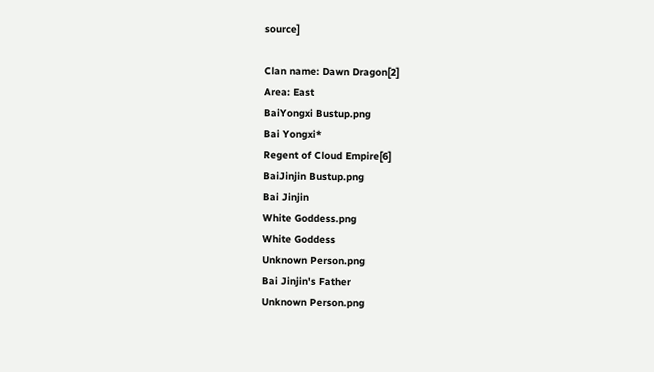source]

Clan name: Dawn Dragon[2]
Area: East
BaiYongxi Bustup.png
Bai Yongxi*
Regent of Cloud Empire[6]
BaiJinjin Bustup.png
Bai Jinjin
White Goddess.png
White Goddess
Unknown Person.png
Bai Jinjin's Father
Unknown Person.png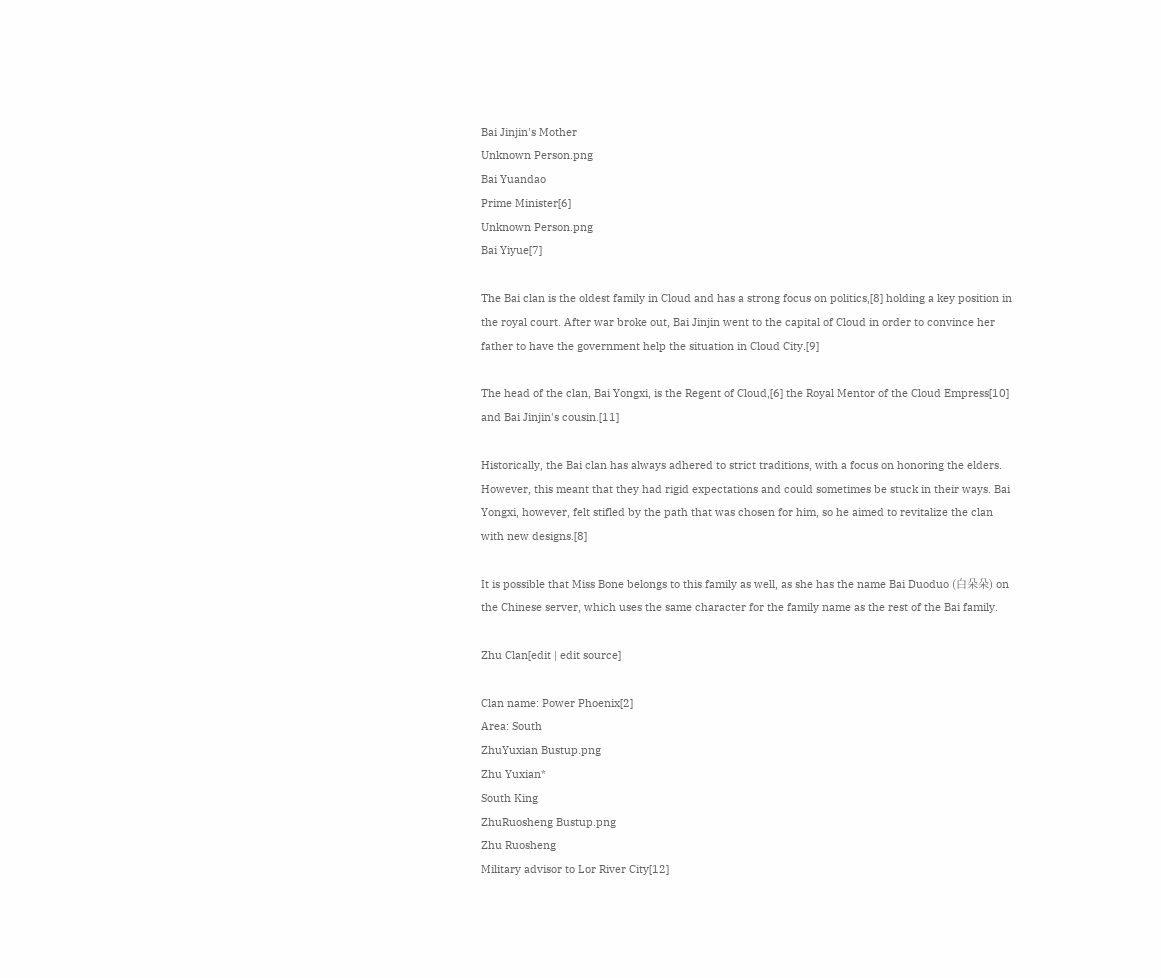Bai Jinjin's Mother
Unknown Person.png
Bai Yuandao
Prime Minister[6]
Unknown Person.png
Bai Yiyue[7]

The Bai clan is the oldest family in Cloud and has a strong focus on politics,[8] holding a key position in the royal court. After war broke out, Bai Jinjin went to the capital of Cloud in order to convince her father to have the government help the situation in Cloud City.[9]

The head of the clan, Bai Yongxi, is the Regent of Cloud,[6] the Royal Mentor of the Cloud Empress[10] and Bai Jinjin's cousin.[11]

Historically, the Bai clan has always adhered to strict traditions, with a focus on honoring the elders. However, this meant that they had rigid expectations and could sometimes be stuck in their ways. Bai Yongxi, however, felt stifled by the path that was chosen for him, so he aimed to revitalize the clan with new designs.[8]

It is possible that Miss Bone belongs to this family as well, as she has the name Bai Duoduo (白朵朵) on the Chinese server, which uses the same character for the family name as the rest of the Bai family.

Zhu Clan[edit | edit source]

Clan name: Power Phoenix[2]
Area: South
ZhuYuxian Bustup.png
Zhu Yuxian*
South King
ZhuRuosheng Bustup.png
Zhu Ruosheng
Military advisor to Lor River City[12]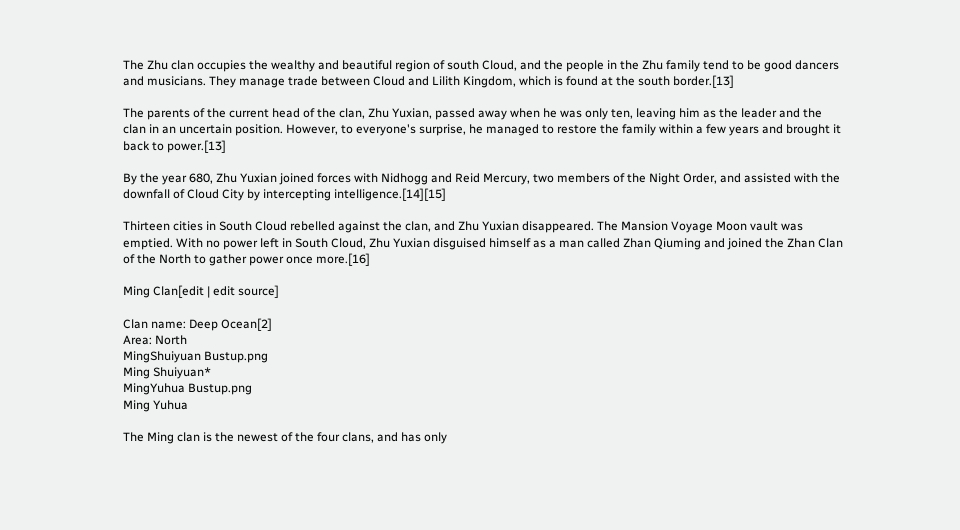The Zhu clan occupies the wealthy and beautiful region of south Cloud, and the people in the Zhu family tend to be good dancers and musicians. They manage trade between Cloud and Lilith Kingdom, which is found at the south border.[13]

The parents of the current head of the clan, Zhu Yuxian, passed away when he was only ten, leaving him as the leader and the clan in an uncertain position. However, to everyone's surprise, he managed to restore the family within a few years and brought it back to power.[13]

By the year 680, Zhu Yuxian joined forces with Nidhogg and Reid Mercury, two members of the Night Order, and assisted with the downfall of Cloud City by intercepting intelligence.[14][15]

Thirteen cities in South Cloud rebelled against the clan, and Zhu Yuxian disappeared. The Mansion Voyage Moon vault was emptied. With no power left in South Cloud, Zhu Yuxian disguised himself as a man called Zhan Qiuming and joined the Zhan Clan of the North to gather power once more.[16]

Ming Clan[edit | edit source]

Clan name: Deep Ocean[2]
Area: North
MingShuiyuan Bustup.png
Ming Shuiyuan*
MingYuhua Bustup.png
Ming Yuhua

The Ming clan is the newest of the four clans, and has only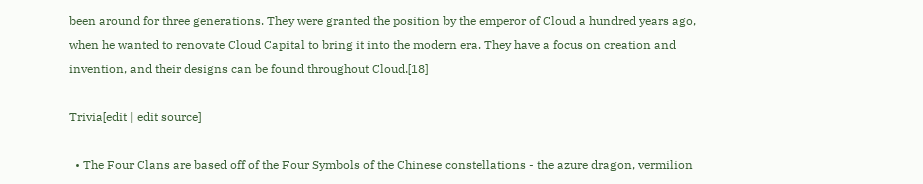been around for three generations. They were granted the position by the emperor of Cloud a hundred years ago, when he wanted to renovate Cloud Capital to bring it into the modern era. They have a focus on creation and invention, and their designs can be found throughout Cloud.[18]

Trivia[edit | edit source]

  • The Four Clans are based off of the Four Symbols of the Chinese constellations - the azure dragon, vermilion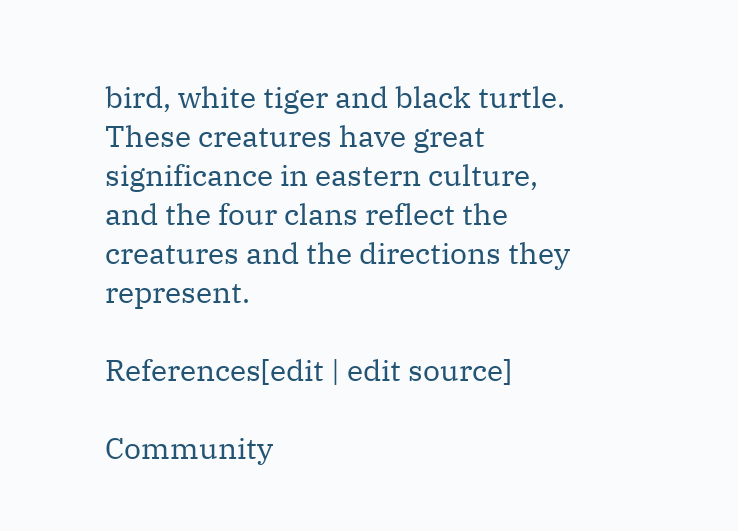bird, white tiger and black turtle. These creatures have great significance in eastern culture, and the four clans reflect the creatures and the directions they represent.

References[edit | edit source]

Community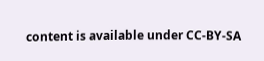content is available under CC-BY-SA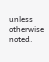unless otherwise noted.